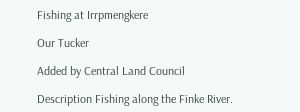Fishing at Irrpmengkere

Our Tucker

Added by Central Land Council

Description Fishing along the Finke River.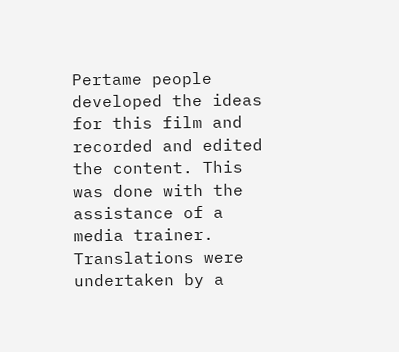Pertame people developed the ideas for this film and recorded and edited the content. This was done with the assistance of a media trainer. Translations were undertaken by a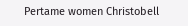Pertame women Christobell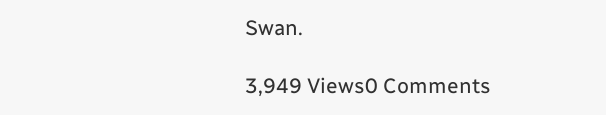Swan.

3,949 Views0 Comments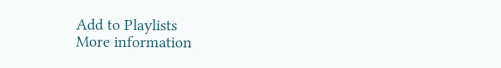Add to Playlists
More information